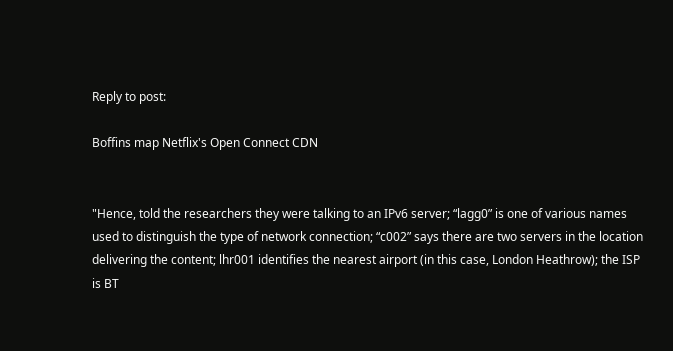Reply to post:

Boffins map Netflix's Open Connect CDN


"Hence, told the researchers they were talking to an IPv6 server; “lagg0” is one of various names used to distinguish the type of network connection; “c002” says there are two servers in the location delivering the content; lhr001 identifies the nearest airport (in this case, London Heathrow); the ISP is BT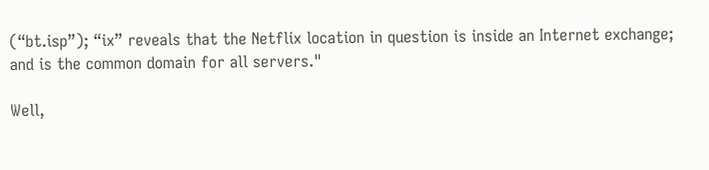(“bt.isp”); “ix” reveals that the Netflix location in question is inside an Internet exchange; and is the common domain for all servers."

Well,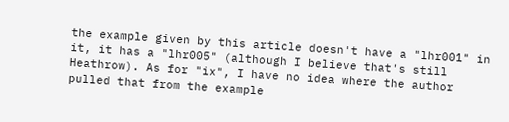the example given by this article doesn't have a "lhr001" in it, it has a "lhr005" (although I believe that's still Heathrow). As for "ix", I have no idea where the author pulled that from the example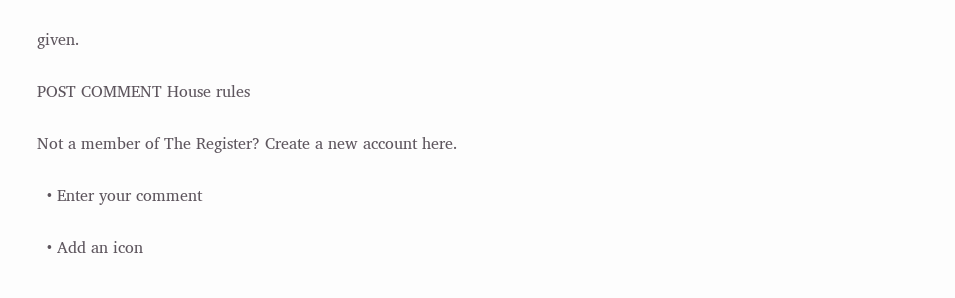given.

POST COMMENT House rules

Not a member of The Register? Create a new account here.

  • Enter your comment

  • Add an icon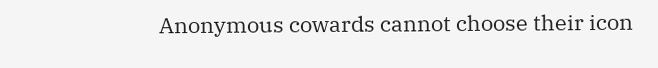Anonymous cowards cannot choose their icon